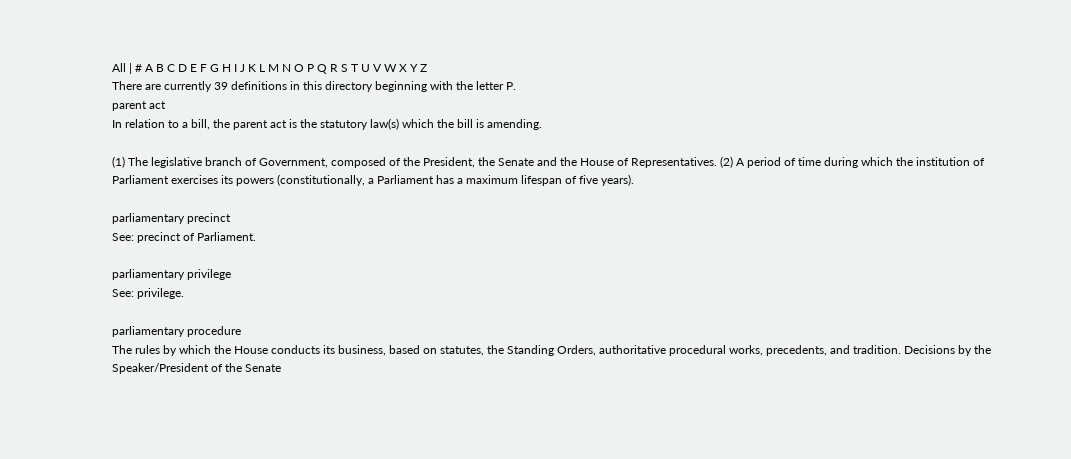All | # A B C D E F G H I J K L M N O P Q R S T U V W X Y Z
There are currently 39 definitions in this directory beginning with the letter P.
parent act
In relation to a bill, the parent act is the statutory law(s) which the bill is amending.

(1) The legislative branch of Government, composed of the President, the Senate and the House of Representatives. (2) A period of time during which the institution of Parliament exercises its powers (constitutionally, a Parliament has a maximum lifespan of five years).

parliamentary precinct
See: precinct of Parliament.

parliamentary privilege
See: privilege.

parliamentary procedure
The rules by which the House conducts its business, based on statutes, the Standing Orders, authoritative procedural works, precedents, and tradition. Decisions by the Speaker/President of the Senate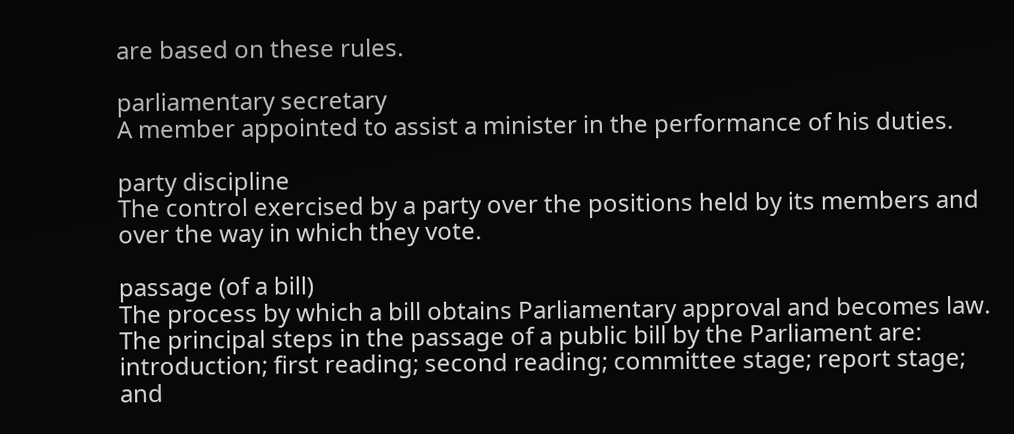are based on these rules.

parliamentary secretary
A member appointed to assist a minister in the performance of his duties.

party discipline
The control exercised by a party over the positions held by its members and over the way in which they vote.

passage (of a bill)
The process by which a bill obtains Parliamentary approval and becomes law. The principal steps in the passage of a public bill by the Parliament are: introduction; first reading; second reading; committee stage; report stage; and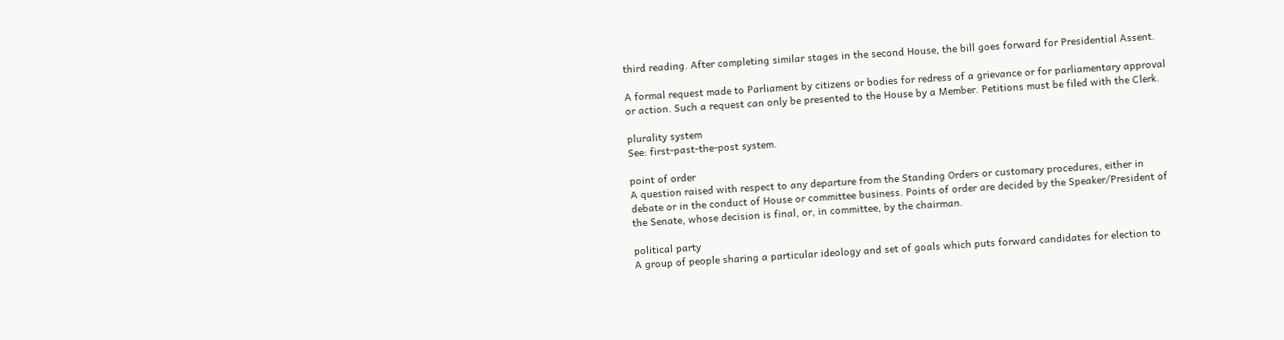third reading. After completing similar stages in the second House, the bill goes forward for Presidential Assent.

A formal request made to Parliament by citizens or bodies for redress of a grievance or for parliamentary approval or action. Such a request can only be presented to the House by a Member. Petitions must be filed with the Clerk.

plurality system
See: first-past-the-post system.

point of order
A question raised with respect to any departure from the Standing Orders or customary procedures, either in debate or in the conduct of House or committee business. Points of order are decided by the Speaker/President of the Senate, whose decision is final, or, in committee, by the chairman.

political party
A group of people sharing a particular ideology and set of goals which puts forward candidates for election to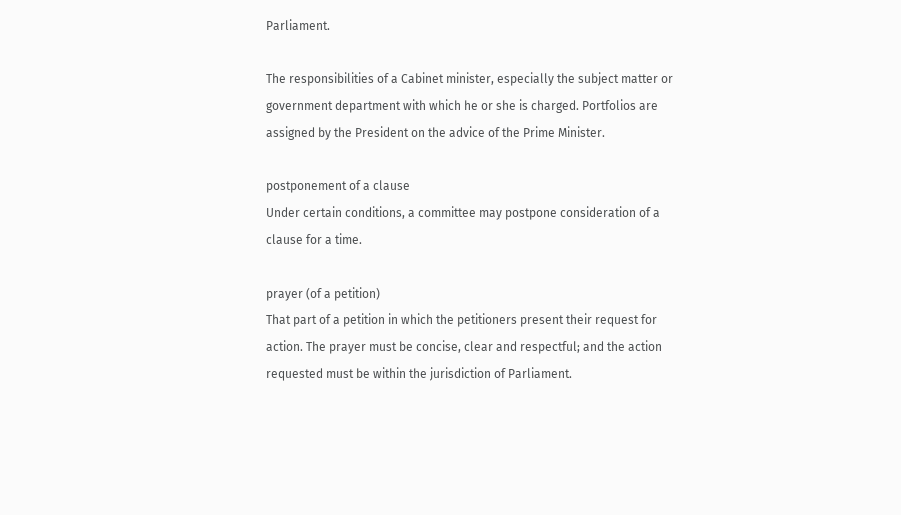Parliament.

The responsibilities of a Cabinet minister, especially the subject matter or government department with which he or she is charged. Portfolios are assigned by the President on the advice of the Prime Minister.

postponement of a clause
Under certain conditions, a committee may postpone consideration of a clause for a time.

prayer (of a petition)
That part of a petition in which the petitioners present their request for action. The prayer must be concise, clear and respectful; and the action requested must be within the jurisdiction of Parliament.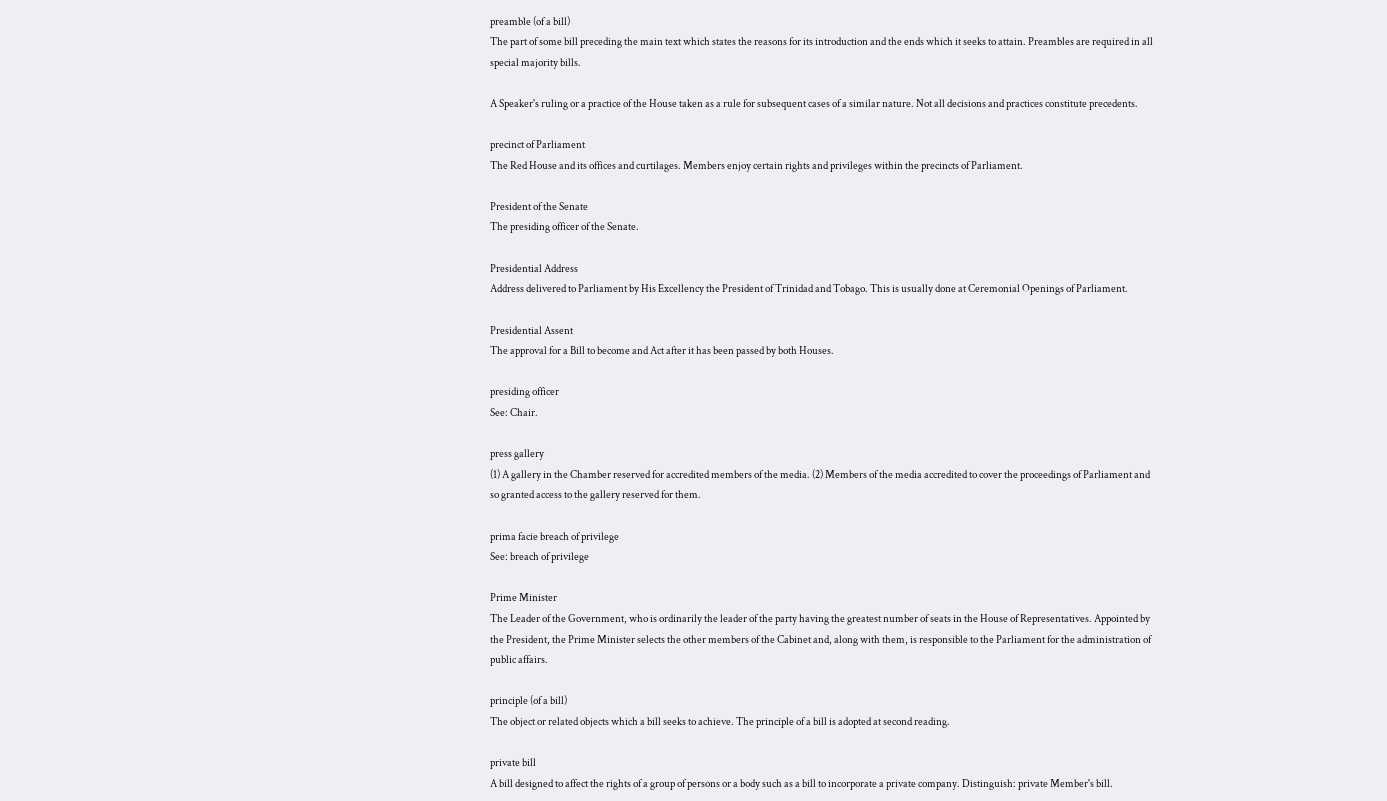preamble (of a bill)
The part of some bill preceding the main text which states the reasons for its introduction and the ends which it seeks to attain. Preambles are required in all special majority bills.

A Speaker's ruling or a practice of the House taken as a rule for subsequent cases of a similar nature. Not all decisions and practices constitute precedents.

precinct of Parliament
The Red House and its offices and curtilages. Members enjoy certain rights and privileges within the precincts of Parliament.

President of the Senate
The presiding officer of the Senate.

Presidential Address
Address delivered to Parliament by His Excellency the President of Trinidad and Tobago. This is usually done at Ceremonial Openings of Parliament.

Presidential Assent
The approval for a Bill to become and Act after it has been passed by both Houses.

presiding officer
See: Chair.

press gallery
(1) A gallery in the Chamber reserved for accredited members of the media. (2) Members of the media accredited to cover the proceedings of Parliament and so granted access to the gallery reserved for them.

prima facie breach of privilege
See: breach of privilege

Prime Minister
The Leader of the Government, who is ordinarily the leader of the party having the greatest number of seats in the House of Representatives. Appointed by the President, the Prime Minister selects the other members of the Cabinet and, along with them, is responsible to the Parliament for the administration of public affairs.

principle (of a bill)
The object or related objects which a bill seeks to achieve. The principle of a bill is adopted at second reading.

private bill
A bill designed to affect the rights of a group of persons or a body such as a bill to incorporate a private company. Distinguish: private Member's bill.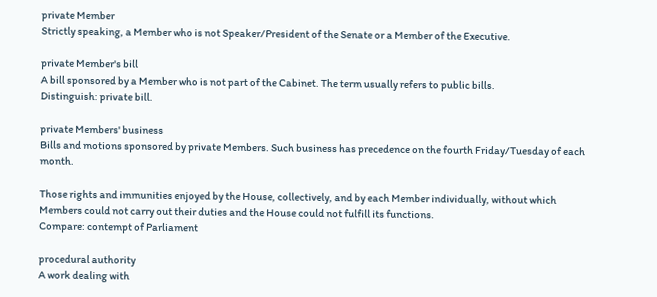private Member
Strictly speaking, a Member who is not Speaker/President of the Senate or a Member of the Executive.

private Member's bill
A bill sponsored by a Member who is not part of the Cabinet. The term usually refers to public bills.
Distinguish: private bill.

private Members' business
Bills and motions sponsored by private Members. Such business has precedence on the fourth Friday/Tuesday of each month.

Those rights and immunities enjoyed by the House, collectively, and by each Member individually, without which Members could not carry out their duties and the House could not fulfill its functions.
Compare: contempt of Parliament

procedural authority
A work dealing with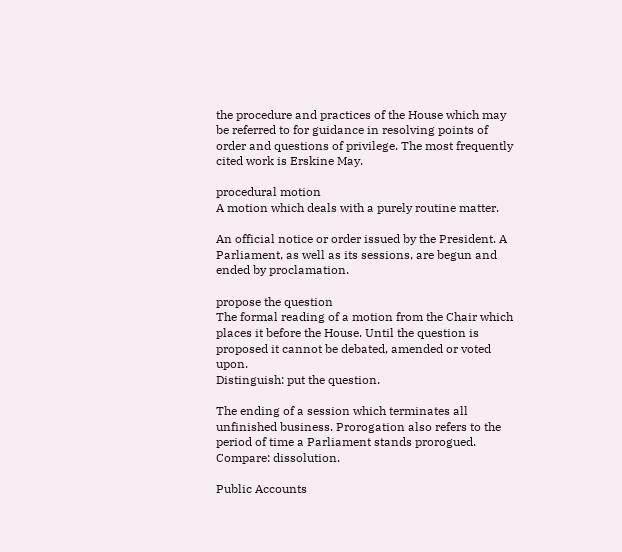the procedure and practices of the House which may be referred to for guidance in resolving points of order and questions of privilege. The most frequently cited work is Erskine May.

procedural motion
A motion which deals with a purely routine matter.

An official notice or order issued by the President. A Parliament, as well as its sessions, are begun and ended by proclamation.

propose the question
The formal reading of a motion from the Chair which places it before the House. Until the question is proposed it cannot be debated, amended or voted upon.
Distinguish: put the question.

The ending of a session which terminates all unfinished business. Prorogation also refers to the period of time a Parliament stands prorogued. Compare: dissolution.

Public Accounts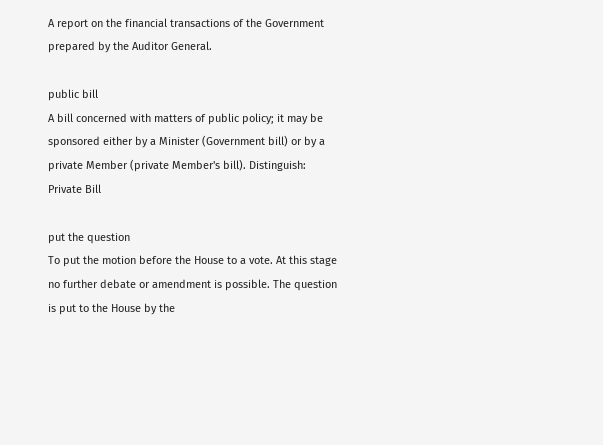A report on the financial transactions of the Government prepared by the Auditor General.

public bill
A bill concerned with matters of public policy; it may be sponsored either by a Minister (Government bill) or by a private Member (private Member's bill). Distinguish: Private Bill

put the question
To put the motion before the House to a vote. At this stage no further debate or amendment is possible. The question is put to the House by the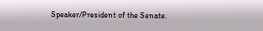Speaker/President of the Senate.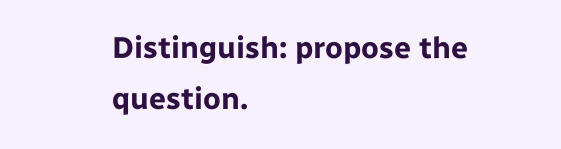Distinguish: propose the question.